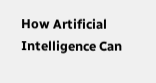How Artificial Intelligence Can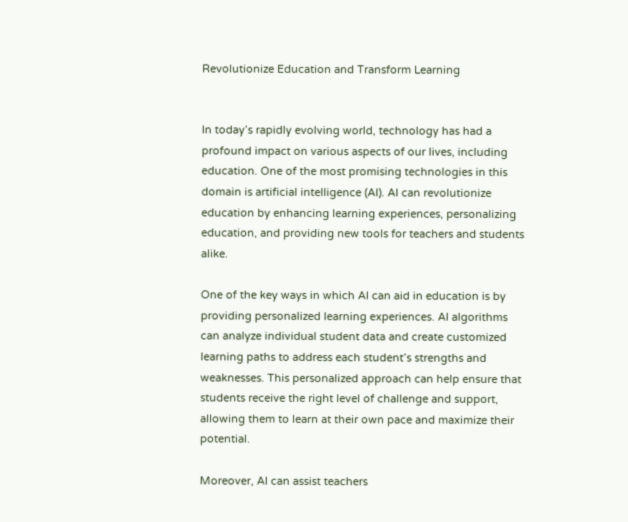Revolutionize Education and Transform Learning


In today’s rapidly evolving world, technology has had a profound impact on various aspects of our lives, including education. One of the most promising technologies in this domain is artificial intelligence (AI). AI can revolutionize education by enhancing learning experiences, personalizing education, and providing new tools for teachers and students alike.

One of the key ways in which AI can aid in education is by providing personalized learning experiences. AI algorithms can analyze individual student data and create customized learning paths to address each student’s strengths and weaknesses. This personalized approach can help ensure that students receive the right level of challenge and support, allowing them to learn at their own pace and maximize their potential.

Moreover, AI can assist teachers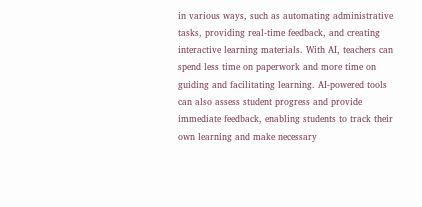in various ways, such as automating administrative tasks, providing real-time feedback, and creating interactive learning materials. With AI, teachers can spend less time on paperwork and more time on guiding and facilitating learning. AI-powered tools can also assess student progress and provide immediate feedback, enabling students to track their own learning and make necessary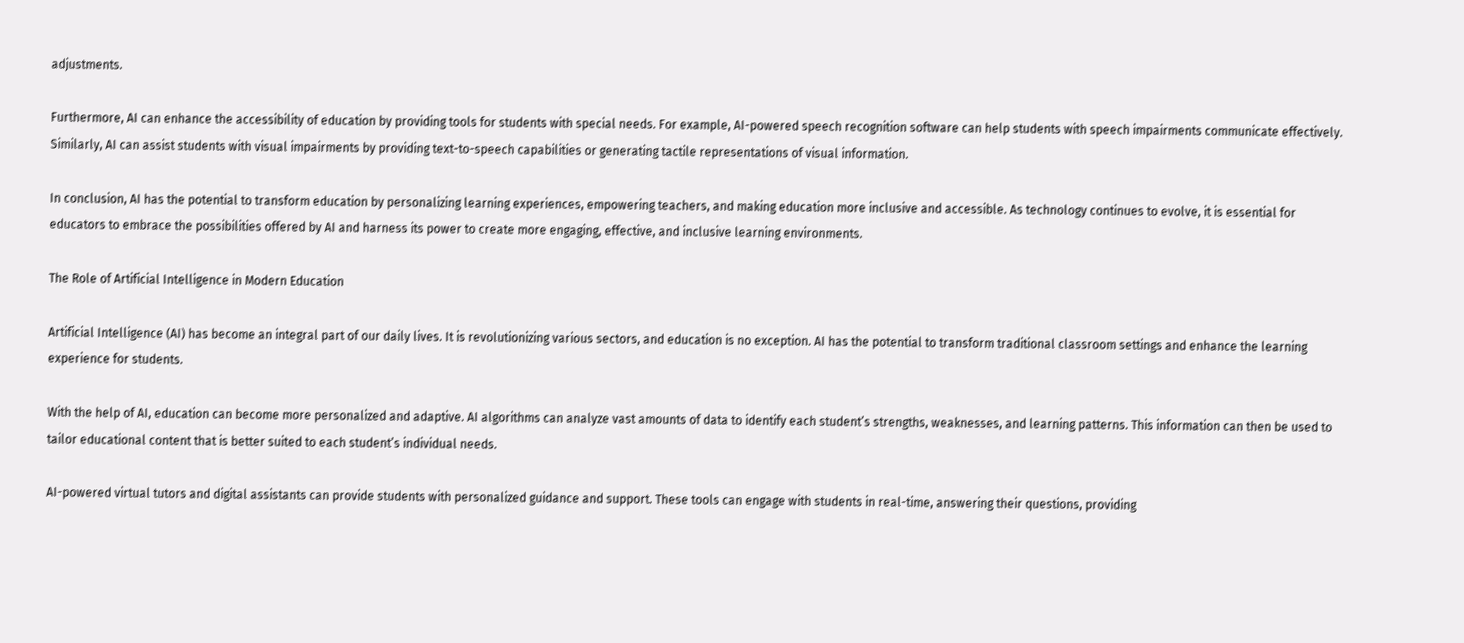adjustments.

Furthermore, AI can enhance the accessibility of education by providing tools for students with special needs. For example, AI-powered speech recognition software can help students with speech impairments communicate effectively. Similarly, AI can assist students with visual impairments by providing text-to-speech capabilities or generating tactile representations of visual information.

In conclusion, AI has the potential to transform education by personalizing learning experiences, empowering teachers, and making education more inclusive and accessible. As technology continues to evolve, it is essential for educators to embrace the possibilities offered by AI and harness its power to create more engaging, effective, and inclusive learning environments.

The Role of Artificial Intelligence in Modern Education

Artificial Intelligence (AI) has become an integral part of our daily lives. It is revolutionizing various sectors, and education is no exception. AI has the potential to transform traditional classroom settings and enhance the learning experience for students.

With the help of AI, education can become more personalized and adaptive. AI algorithms can analyze vast amounts of data to identify each student’s strengths, weaknesses, and learning patterns. This information can then be used to tailor educational content that is better suited to each student’s individual needs.

AI-powered virtual tutors and digital assistants can provide students with personalized guidance and support. These tools can engage with students in real-time, answering their questions, providing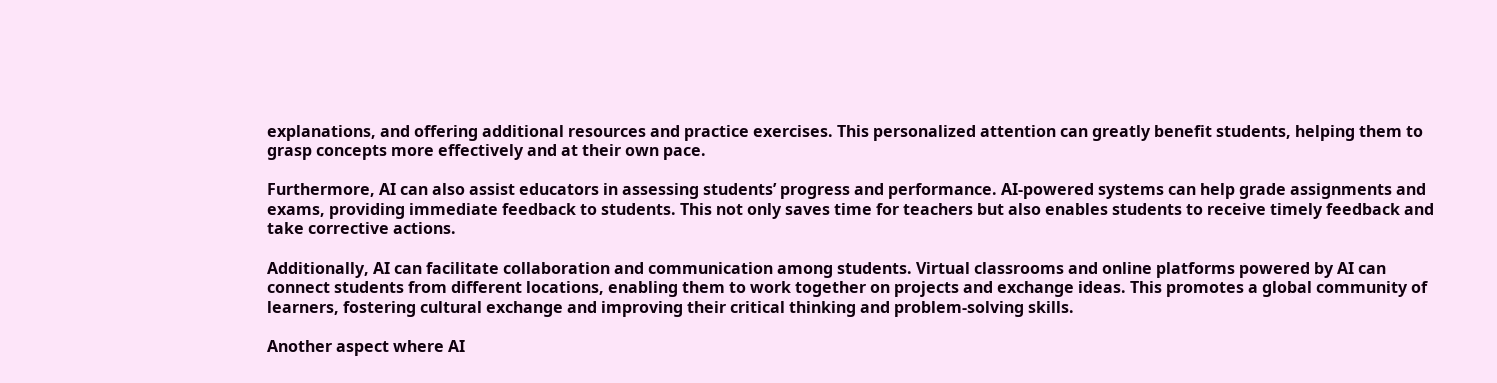explanations, and offering additional resources and practice exercises. This personalized attention can greatly benefit students, helping them to grasp concepts more effectively and at their own pace.

Furthermore, AI can also assist educators in assessing students’ progress and performance. AI-powered systems can help grade assignments and exams, providing immediate feedback to students. This not only saves time for teachers but also enables students to receive timely feedback and take corrective actions.

Additionally, AI can facilitate collaboration and communication among students. Virtual classrooms and online platforms powered by AI can connect students from different locations, enabling them to work together on projects and exchange ideas. This promotes a global community of learners, fostering cultural exchange and improving their critical thinking and problem-solving skills.

Another aspect where AI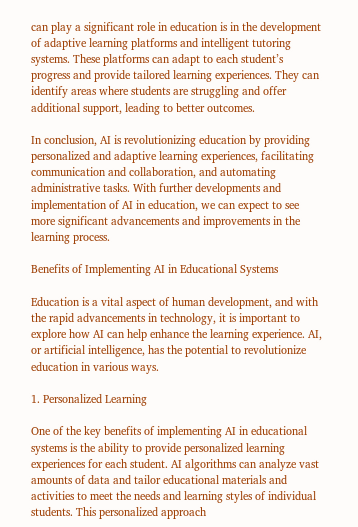can play a significant role in education is in the development of adaptive learning platforms and intelligent tutoring systems. These platforms can adapt to each student’s progress and provide tailored learning experiences. They can identify areas where students are struggling and offer additional support, leading to better outcomes.

In conclusion, AI is revolutionizing education by providing personalized and adaptive learning experiences, facilitating communication and collaboration, and automating administrative tasks. With further developments and implementation of AI in education, we can expect to see more significant advancements and improvements in the learning process.

Benefits of Implementing AI in Educational Systems

Education is a vital aspect of human development, and with the rapid advancements in technology, it is important to explore how AI can help enhance the learning experience. AI, or artificial intelligence, has the potential to revolutionize education in various ways.

1. Personalized Learning

One of the key benefits of implementing AI in educational systems is the ability to provide personalized learning experiences for each student. AI algorithms can analyze vast amounts of data and tailor educational materials and activities to meet the needs and learning styles of individual students. This personalized approach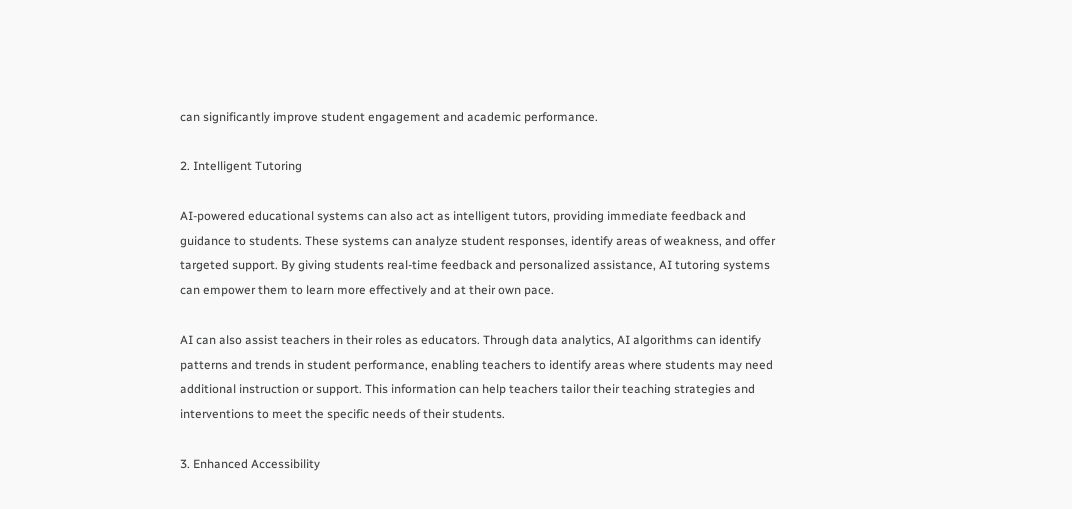can significantly improve student engagement and academic performance.

2. Intelligent Tutoring

AI-powered educational systems can also act as intelligent tutors, providing immediate feedback and guidance to students. These systems can analyze student responses, identify areas of weakness, and offer targeted support. By giving students real-time feedback and personalized assistance, AI tutoring systems can empower them to learn more effectively and at their own pace.

AI can also assist teachers in their roles as educators. Through data analytics, AI algorithms can identify patterns and trends in student performance, enabling teachers to identify areas where students may need additional instruction or support. This information can help teachers tailor their teaching strategies and interventions to meet the specific needs of their students.

3. Enhanced Accessibility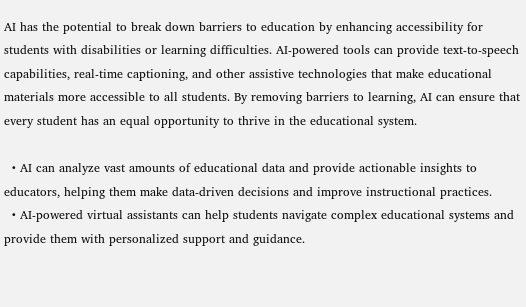AI has the potential to break down barriers to education by enhancing accessibility for students with disabilities or learning difficulties. AI-powered tools can provide text-to-speech capabilities, real-time captioning, and other assistive technologies that make educational materials more accessible to all students. By removing barriers to learning, AI can ensure that every student has an equal opportunity to thrive in the educational system.

  • AI can analyze vast amounts of educational data and provide actionable insights to educators, helping them make data-driven decisions and improve instructional practices.
  • AI-powered virtual assistants can help students navigate complex educational systems and provide them with personalized support and guidance.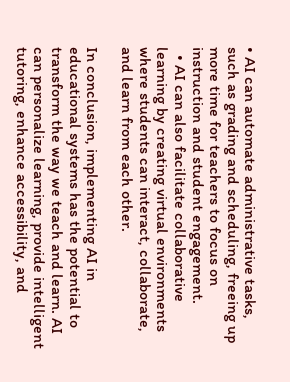• AI can automate administrative tasks, such as grading and scheduling, freeing up more time for teachers to focus on instruction and student engagement.
  • AI can also facilitate collaborative learning by creating virtual environments where students can interact, collaborate, and learn from each other.

In conclusion, implementing AI in educational systems has the potential to transform the way we teach and learn. AI can personalize learning, provide intelligent tutoring, enhance accessibility, and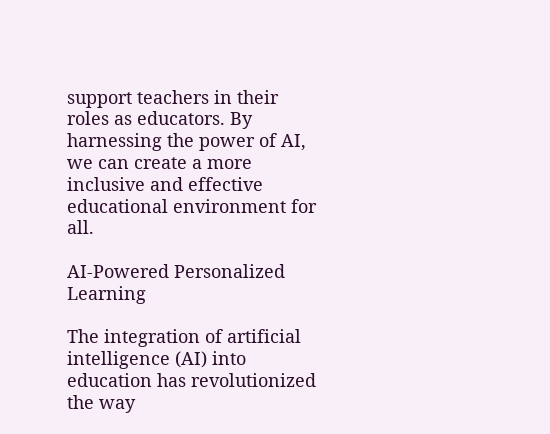support teachers in their roles as educators. By harnessing the power of AI, we can create a more inclusive and effective educational environment for all.

AI-Powered Personalized Learning

The integration of artificial intelligence (AI) into education has revolutionized the way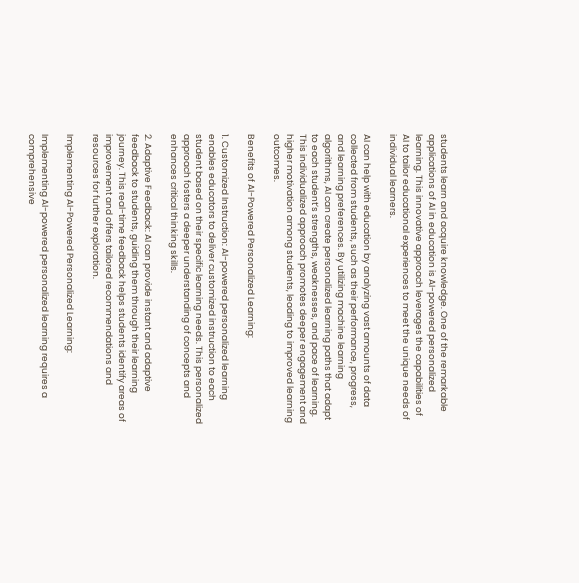students learn and acquire knowledge. One of the remarkable applications of AI in education is AI-powered personalized learning. This innovative approach leverages the capabilities of AI to tailor educational experiences to meet the unique needs of individual learners.

AI can help with education by analyzing vast amounts of data collected from students, such as their performance, progress, and learning preferences. By utilizing machine learning algorithms, AI can create personalized learning paths that adapt to each student’s strengths, weaknesses, and pace of learning. This individualized approach promotes deeper engagement and higher motivation among students, leading to improved learning outcomes.

Benefits of AI-Powered Personalized Learning:

1. Customized Instruction: AI-powered personalized learning enables educators to deliver customized instruction to each student based on their specific learning needs. This personalized approach fosters a deeper understanding of concepts and enhances critical thinking skills.

2. Adaptive Feedback: AI can provide instant and adaptive feedback to students, guiding them through their learning journey. This real-time feedback helps students identify areas of improvement and offers tailored recommendations and resources for further exploration.

Implementing AI-Powered Personalized Learning:

Implementing AI-powered personalized learning requires a comprehensive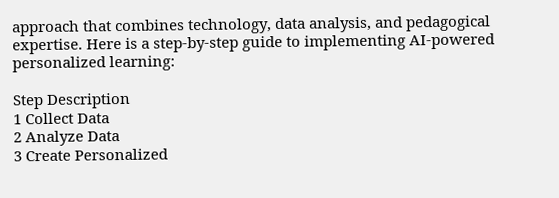approach that combines technology, data analysis, and pedagogical expertise. Here is a step-by-step guide to implementing AI-powered personalized learning:

Step Description
1 Collect Data
2 Analyze Data
3 Create Personalized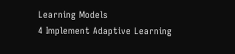Learning Models
4 Implement Adaptive Learning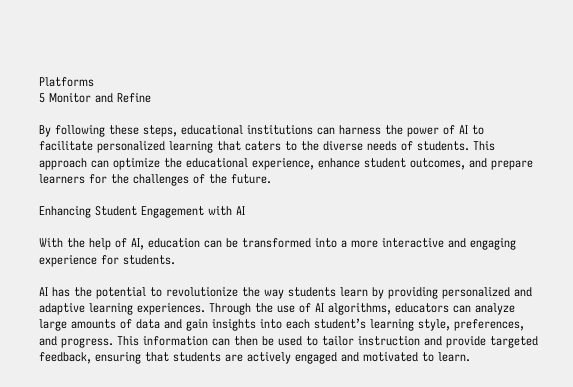Platforms
5 Monitor and Refine

By following these steps, educational institutions can harness the power of AI to facilitate personalized learning that caters to the diverse needs of students. This approach can optimize the educational experience, enhance student outcomes, and prepare learners for the challenges of the future.

Enhancing Student Engagement with AI

With the help of AI, education can be transformed into a more interactive and engaging experience for students.

AI has the potential to revolutionize the way students learn by providing personalized and adaptive learning experiences. Through the use of AI algorithms, educators can analyze large amounts of data and gain insights into each student’s learning style, preferences, and progress. This information can then be used to tailor instruction and provide targeted feedback, ensuring that students are actively engaged and motivated to learn.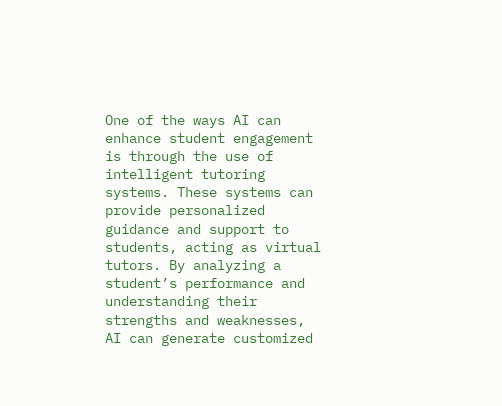One of the ways AI can enhance student engagement is through the use of intelligent tutoring systems. These systems can provide personalized guidance and support to students, acting as virtual tutors. By analyzing a student’s performance and understanding their strengths and weaknesses, AI can generate customized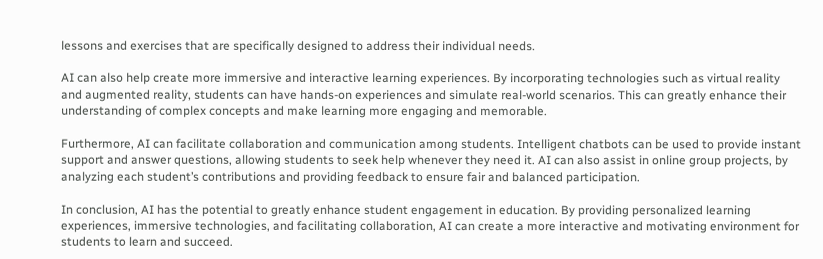lessons and exercises that are specifically designed to address their individual needs.

AI can also help create more immersive and interactive learning experiences. By incorporating technologies such as virtual reality and augmented reality, students can have hands-on experiences and simulate real-world scenarios. This can greatly enhance their understanding of complex concepts and make learning more engaging and memorable.

Furthermore, AI can facilitate collaboration and communication among students. Intelligent chatbots can be used to provide instant support and answer questions, allowing students to seek help whenever they need it. AI can also assist in online group projects, by analyzing each student’s contributions and providing feedback to ensure fair and balanced participation.

In conclusion, AI has the potential to greatly enhance student engagement in education. By providing personalized learning experiences, immersive technologies, and facilitating collaboration, AI can create a more interactive and motivating environment for students to learn and succeed.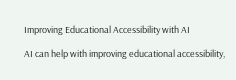Improving Educational Accessibility with AI

AI can help with improving educational accessibility,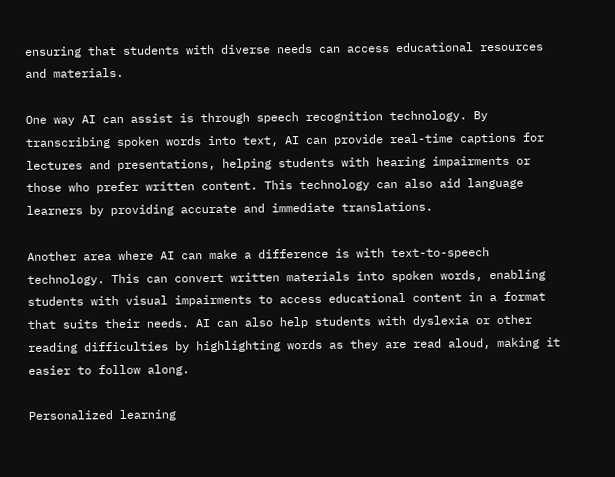ensuring that students with diverse needs can access educational resources and materials.

One way AI can assist is through speech recognition technology. By transcribing spoken words into text, AI can provide real-time captions for lectures and presentations, helping students with hearing impairments or those who prefer written content. This technology can also aid language learners by providing accurate and immediate translations.

Another area where AI can make a difference is with text-to-speech technology. This can convert written materials into spoken words, enabling students with visual impairments to access educational content in a format that suits their needs. AI can also help students with dyslexia or other reading difficulties by highlighting words as they are read aloud, making it easier to follow along.

Personalized learning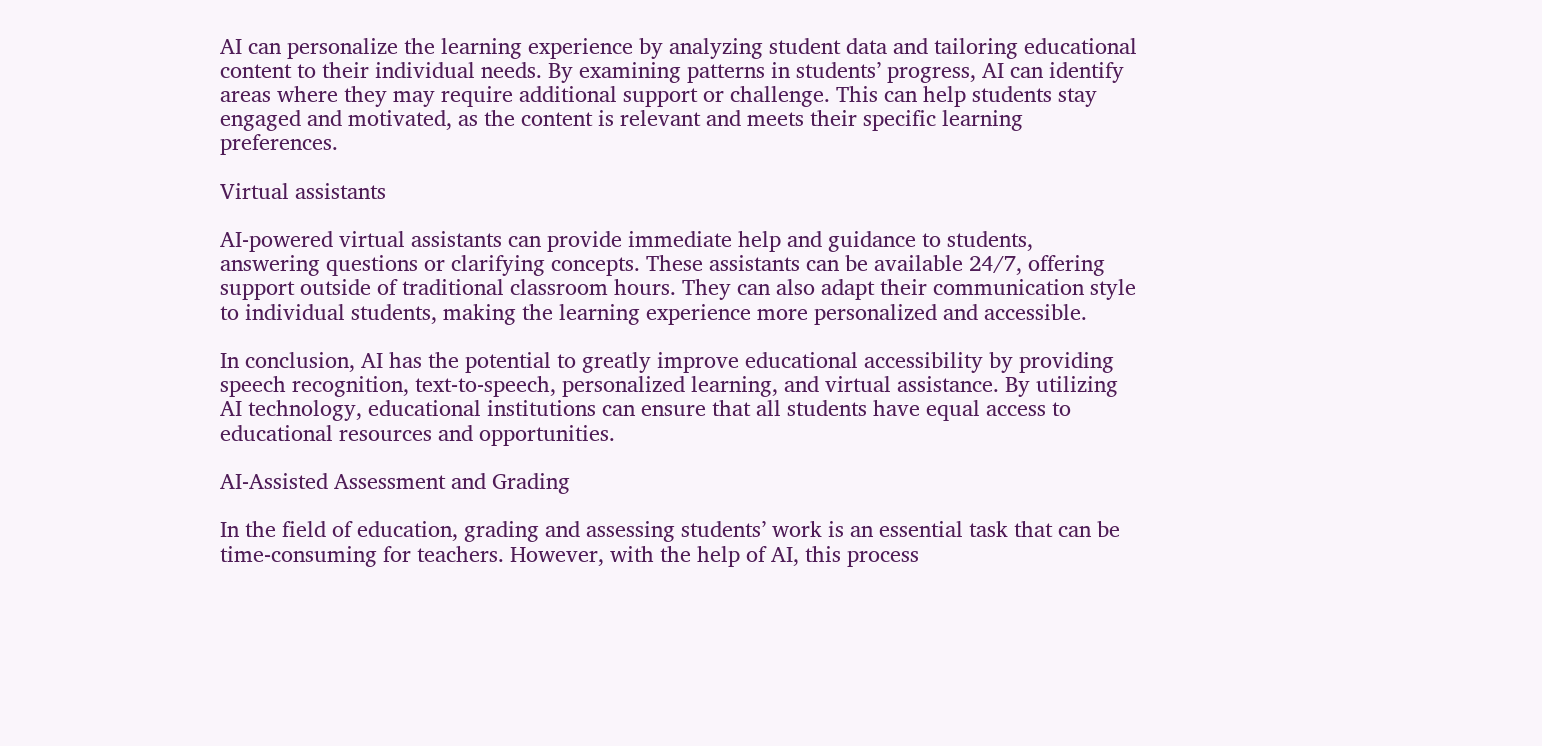AI can personalize the learning experience by analyzing student data and tailoring educational content to their individual needs. By examining patterns in students’ progress, AI can identify areas where they may require additional support or challenge. This can help students stay engaged and motivated, as the content is relevant and meets their specific learning preferences.

Virtual assistants

AI-powered virtual assistants can provide immediate help and guidance to students, answering questions or clarifying concepts. These assistants can be available 24/7, offering support outside of traditional classroom hours. They can also adapt their communication style to individual students, making the learning experience more personalized and accessible.

In conclusion, AI has the potential to greatly improve educational accessibility by providing speech recognition, text-to-speech, personalized learning, and virtual assistance. By utilizing AI technology, educational institutions can ensure that all students have equal access to educational resources and opportunities.

AI-Assisted Assessment and Grading

In the field of education, grading and assessing students’ work is an essential task that can be time-consuming for teachers. However, with the help of AI, this process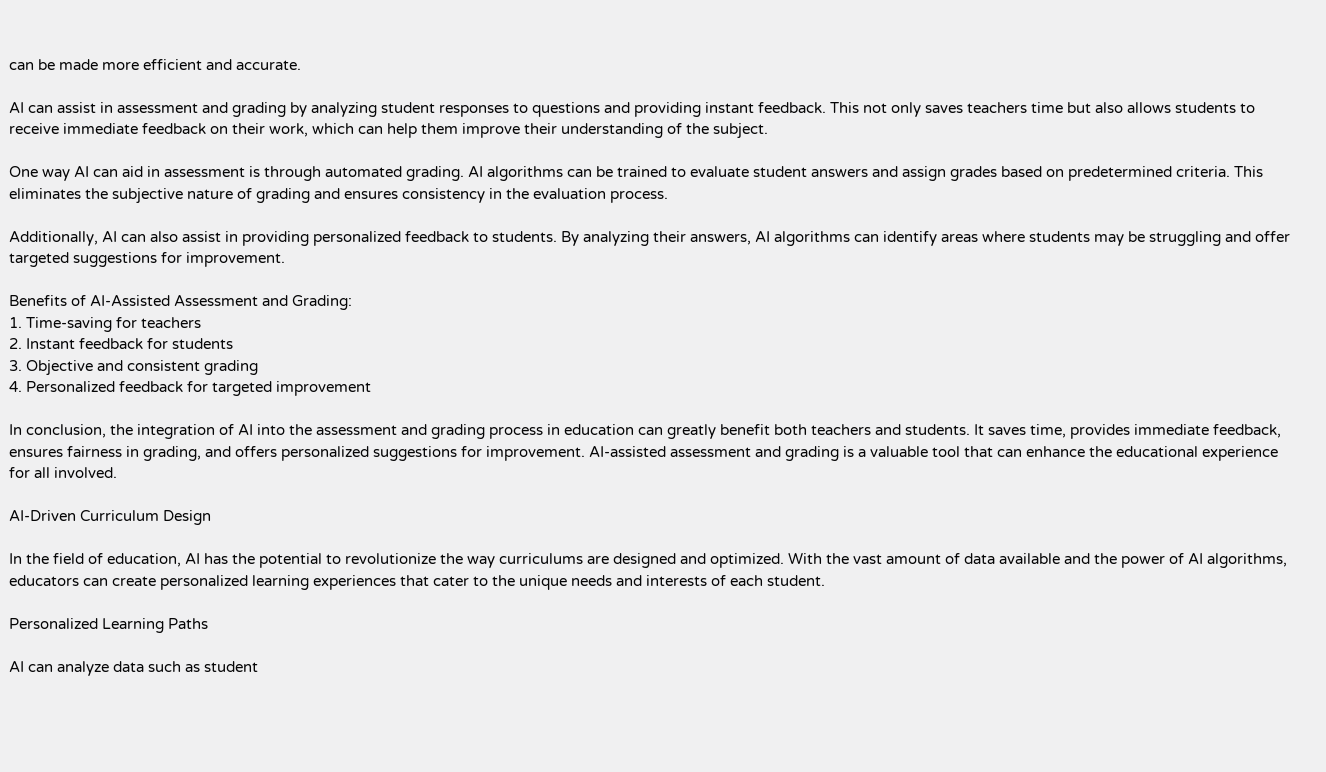can be made more efficient and accurate.

AI can assist in assessment and grading by analyzing student responses to questions and providing instant feedback. This not only saves teachers time but also allows students to receive immediate feedback on their work, which can help them improve their understanding of the subject.

One way AI can aid in assessment is through automated grading. AI algorithms can be trained to evaluate student answers and assign grades based on predetermined criteria. This eliminates the subjective nature of grading and ensures consistency in the evaluation process.

Additionally, AI can also assist in providing personalized feedback to students. By analyzing their answers, AI algorithms can identify areas where students may be struggling and offer targeted suggestions for improvement.

Benefits of AI-Assisted Assessment and Grading:
1. Time-saving for teachers
2. Instant feedback for students
3. Objective and consistent grading
4. Personalized feedback for targeted improvement

In conclusion, the integration of AI into the assessment and grading process in education can greatly benefit both teachers and students. It saves time, provides immediate feedback, ensures fairness in grading, and offers personalized suggestions for improvement. AI-assisted assessment and grading is a valuable tool that can enhance the educational experience for all involved.

AI-Driven Curriculum Design

In the field of education, AI has the potential to revolutionize the way curriculums are designed and optimized. With the vast amount of data available and the power of AI algorithms, educators can create personalized learning experiences that cater to the unique needs and interests of each student.

Personalized Learning Paths

AI can analyze data such as student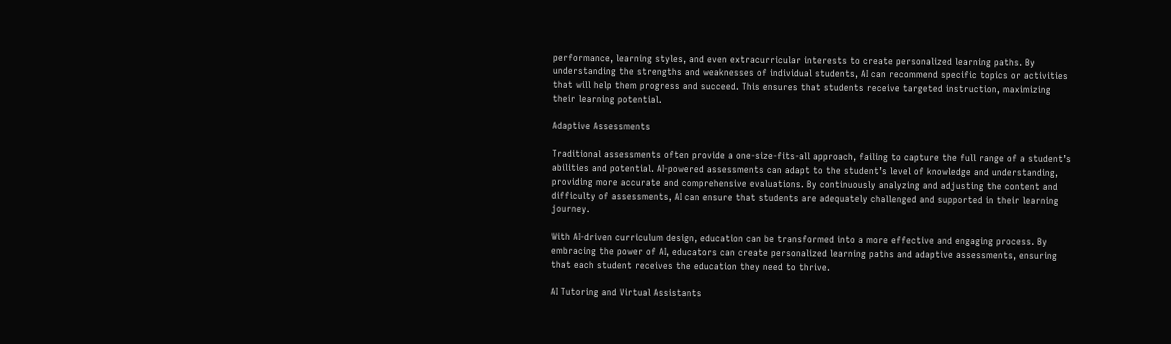performance, learning styles, and even extracurricular interests to create personalized learning paths. By understanding the strengths and weaknesses of individual students, AI can recommend specific topics or activities that will help them progress and succeed. This ensures that students receive targeted instruction, maximizing their learning potential.

Adaptive Assessments

Traditional assessments often provide a one-size-fits-all approach, failing to capture the full range of a student’s abilities and potential. AI-powered assessments can adapt to the student’s level of knowledge and understanding, providing more accurate and comprehensive evaluations. By continuously analyzing and adjusting the content and difficulty of assessments, AI can ensure that students are adequately challenged and supported in their learning journey.

With AI-driven curriculum design, education can be transformed into a more effective and engaging process. By embracing the power of AI, educators can create personalized learning paths and adaptive assessments, ensuring that each student receives the education they need to thrive.

AI Tutoring and Virtual Assistants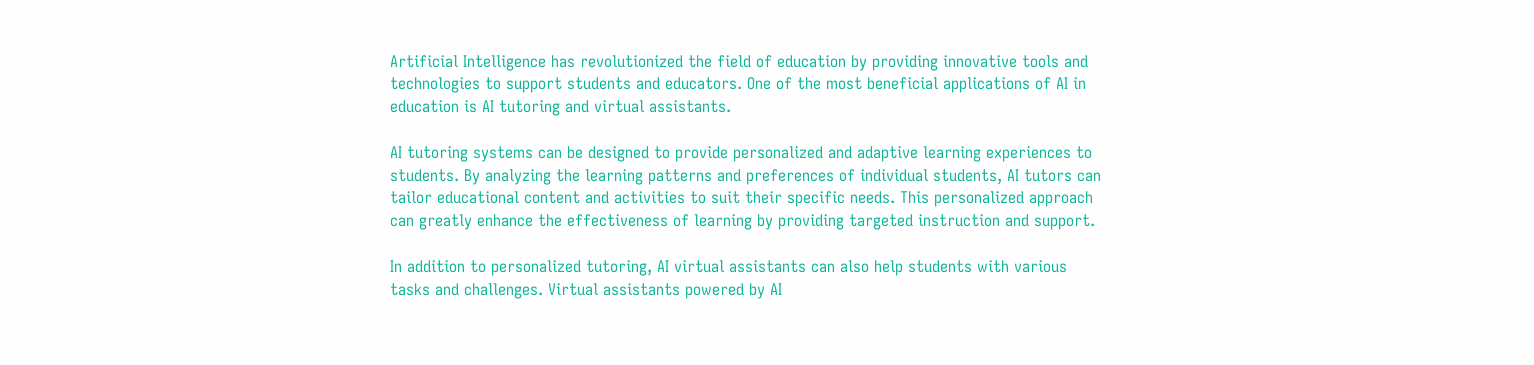Artificial Intelligence has revolutionized the field of education by providing innovative tools and technologies to support students and educators. One of the most beneficial applications of AI in education is AI tutoring and virtual assistants.

AI tutoring systems can be designed to provide personalized and adaptive learning experiences to students. By analyzing the learning patterns and preferences of individual students, AI tutors can tailor educational content and activities to suit their specific needs. This personalized approach can greatly enhance the effectiveness of learning by providing targeted instruction and support.

In addition to personalized tutoring, AI virtual assistants can also help students with various tasks and challenges. Virtual assistants powered by AI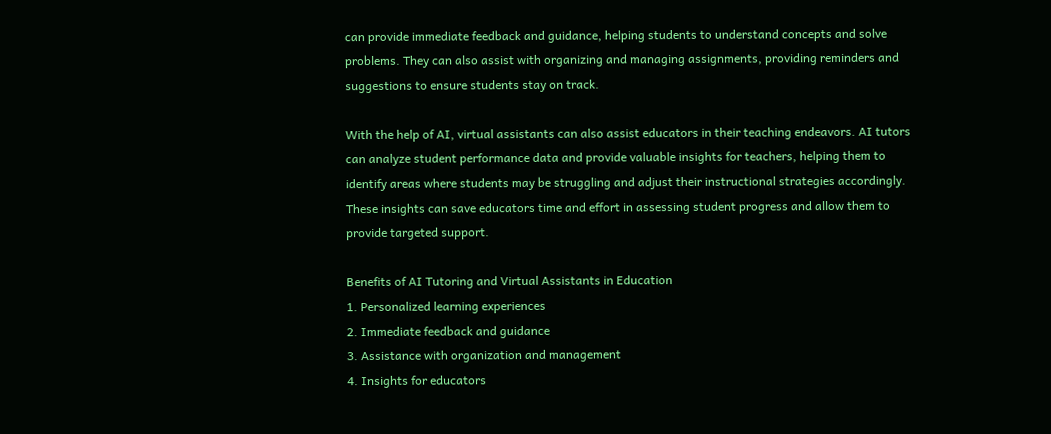can provide immediate feedback and guidance, helping students to understand concepts and solve problems. They can also assist with organizing and managing assignments, providing reminders and suggestions to ensure students stay on track.

With the help of AI, virtual assistants can also assist educators in their teaching endeavors. AI tutors can analyze student performance data and provide valuable insights for teachers, helping them to identify areas where students may be struggling and adjust their instructional strategies accordingly. These insights can save educators time and effort in assessing student progress and allow them to provide targeted support.

Benefits of AI Tutoring and Virtual Assistants in Education
1. Personalized learning experiences
2. Immediate feedback and guidance
3. Assistance with organization and management
4. Insights for educators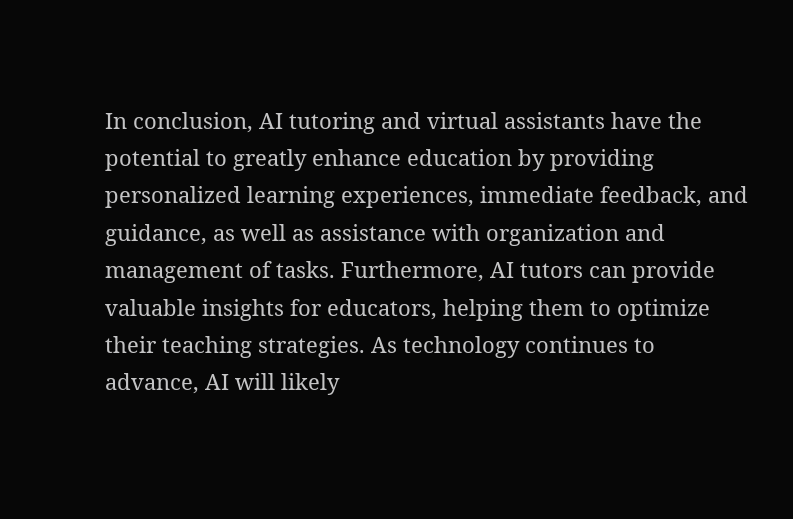In conclusion, AI tutoring and virtual assistants have the potential to greatly enhance education by providing personalized learning experiences, immediate feedback, and guidance, as well as assistance with organization and management of tasks. Furthermore, AI tutors can provide valuable insights for educators, helping them to optimize their teaching strategies. As technology continues to advance, AI will likely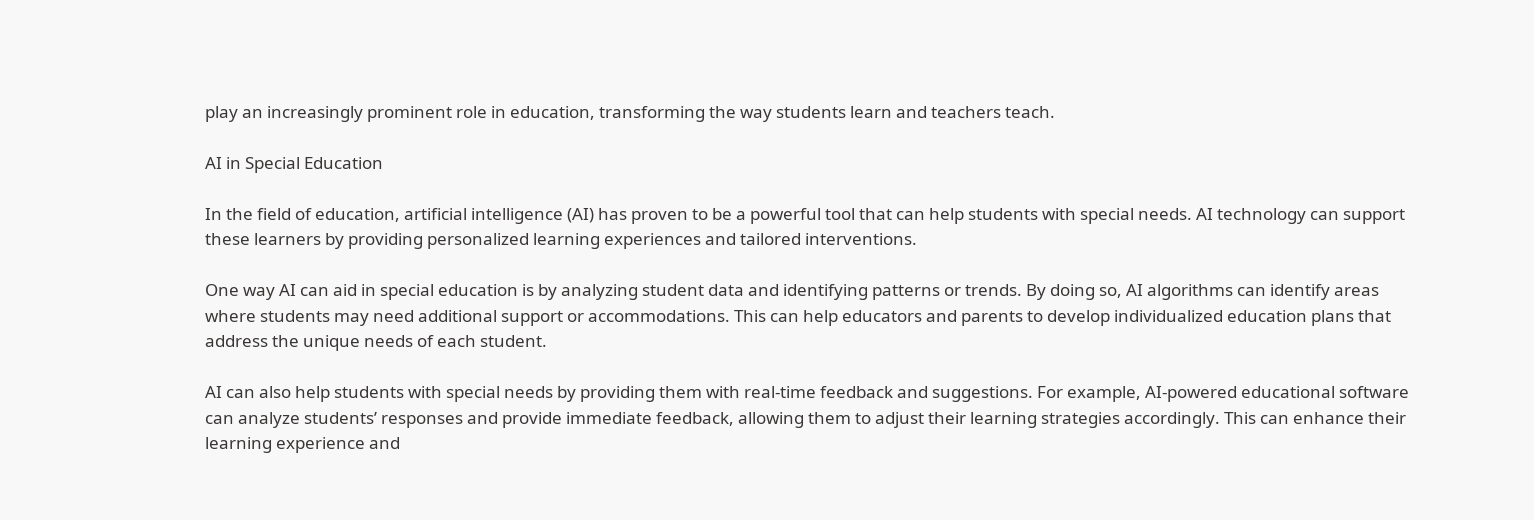play an increasingly prominent role in education, transforming the way students learn and teachers teach.

AI in Special Education

In the field of education, artificial intelligence (AI) has proven to be a powerful tool that can help students with special needs. AI technology can support these learners by providing personalized learning experiences and tailored interventions.

One way AI can aid in special education is by analyzing student data and identifying patterns or trends. By doing so, AI algorithms can identify areas where students may need additional support or accommodations. This can help educators and parents to develop individualized education plans that address the unique needs of each student.

AI can also help students with special needs by providing them with real-time feedback and suggestions. For example, AI-powered educational software can analyze students’ responses and provide immediate feedback, allowing them to adjust their learning strategies accordingly. This can enhance their learning experience and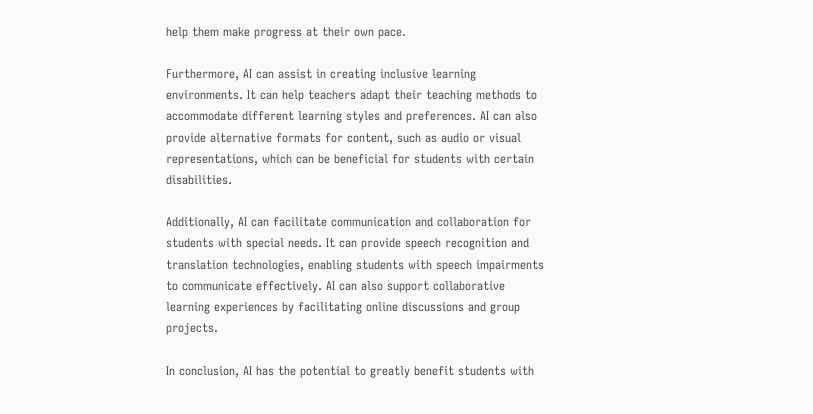help them make progress at their own pace.

Furthermore, AI can assist in creating inclusive learning environments. It can help teachers adapt their teaching methods to accommodate different learning styles and preferences. AI can also provide alternative formats for content, such as audio or visual representations, which can be beneficial for students with certain disabilities.

Additionally, AI can facilitate communication and collaboration for students with special needs. It can provide speech recognition and translation technologies, enabling students with speech impairments to communicate effectively. AI can also support collaborative learning experiences by facilitating online discussions and group projects.

In conclusion, AI has the potential to greatly benefit students with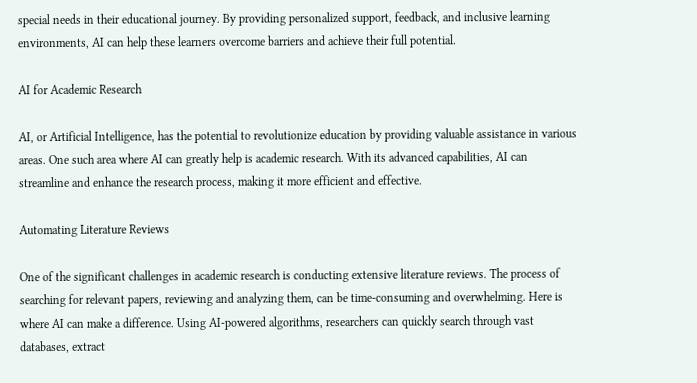special needs in their educational journey. By providing personalized support, feedback, and inclusive learning environments, AI can help these learners overcome barriers and achieve their full potential.

AI for Academic Research

AI, or Artificial Intelligence, has the potential to revolutionize education by providing valuable assistance in various areas. One such area where AI can greatly help is academic research. With its advanced capabilities, AI can streamline and enhance the research process, making it more efficient and effective.

Automating Literature Reviews

One of the significant challenges in academic research is conducting extensive literature reviews. The process of searching for relevant papers, reviewing and analyzing them, can be time-consuming and overwhelming. Here is where AI can make a difference. Using AI-powered algorithms, researchers can quickly search through vast databases, extract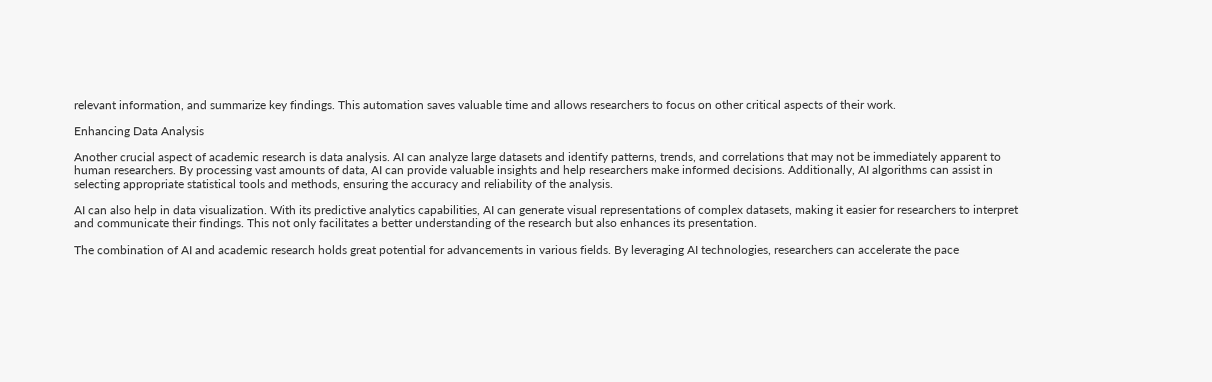relevant information, and summarize key findings. This automation saves valuable time and allows researchers to focus on other critical aspects of their work.

Enhancing Data Analysis

Another crucial aspect of academic research is data analysis. AI can analyze large datasets and identify patterns, trends, and correlations that may not be immediately apparent to human researchers. By processing vast amounts of data, AI can provide valuable insights and help researchers make informed decisions. Additionally, AI algorithms can assist in selecting appropriate statistical tools and methods, ensuring the accuracy and reliability of the analysis.

AI can also help in data visualization. With its predictive analytics capabilities, AI can generate visual representations of complex datasets, making it easier for researchers to interpret and communicate their findings. This not only facilitates a better understanding of the research but also enhances its presentation.

The combination of AI and academic research holds great potential for advancements in various fields. By leveraging AI technologies, researchers can accelerate the pace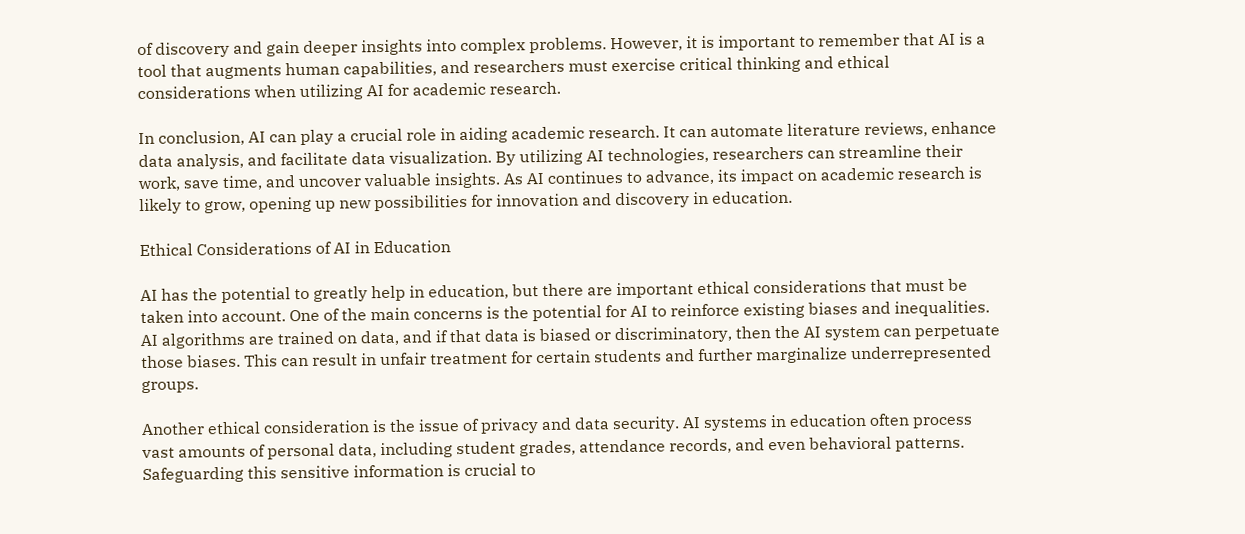of discovery and gain deeper insights into complex problems. However, it is important to remember that AI is a tool that augments human capabilities, and researchers must exercise critical thinking and ethical considerations when utilizing AI for academic research.

In conclusion, AI can play a crucial role in aiding academic research. It can automate literature reviews, enhance data analysis, and facilitate data visualization. By utilizing AI technologies, researchers can streamline their work, save time, and uncover valuable insights. As AI continues to advance, its impact on academic research is likely to grow, opening up new possibilities for innovation and discovery in education.

Ethical Considerations of AI in Education

AI has the potential to greatly help in education, but there are important ethical considerations that must be taken into account. One of the main concerns is the potential for AI to reinforce existing biases and inequalities. AI algorithms are trained on data, and if that data is biased or discriminatory, then the AI system can perpetuate those biases. This can result in unfair treatment for certain students and further marginalize underrepresented groups.

Another ethical consideration is the issue of privacy and data security. AI systems in education often process vast amounts of personal data, including student grades, attendance records, and even behavioral patterns. Safeguarding this sensitive information is crucial to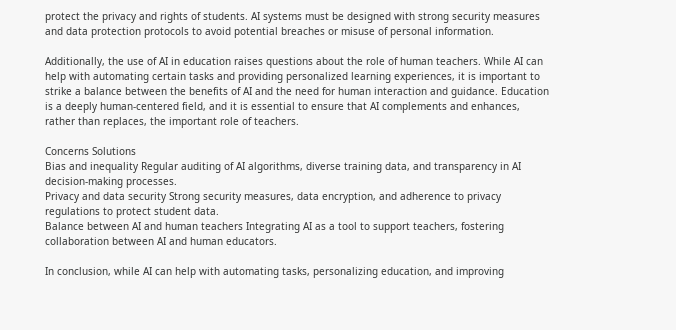protect the privacy and rights of students. AI systems must be designed with strong security measures and data protection protocols to avoid potential breaches or misuse of personal information.

Additionally, the use of AI in education raises questions about the role of human teachers. While AI can help with automating certain tasks and providing personalized learning experiences, it is important to strike a balance between the benefits of AI and the need for human interaction and guidance. Education is a deeply human-centered field, and it is essential to ensure that AI complements and enhances, rather than replaces, the important role of teachers.

Concerns Solutions
Bias and inequality Regular auditing of AI algorithms, diverse training data, and transparency in AI decision-making processes.
Privacy and data security Strong security measures, data encryption, and adherence to privacy regulations to protect student data.
Balance between AI and human teachers Integrating AI as a tool to support teachers, fostering collaboration between AI and human educators.

In conclusion, while AI can help with automating tasks, personalizing education, and improving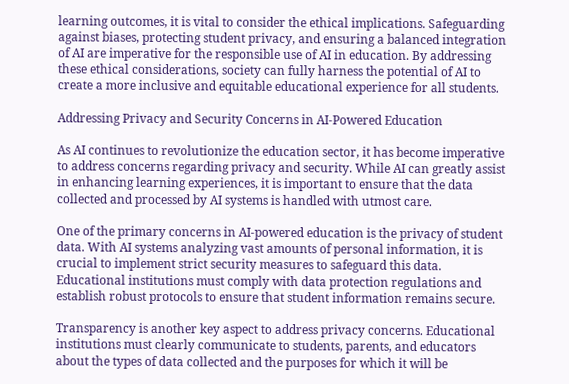learning outcomes, it is vital to consider the ethical implications. Safeguarding against biases, protecting student privacy, and ensuring a balanced integration of AI are imperative for the responsible use of AI in education. By addressing these ethical considerations, society can fully harness the potential of AI to create a more inclusive and equitable educational experience for all students.

Addressing Privacy and Security Concerns in AI-Powered Education

As AI continues to revolutionize the education sector, it has become imperative to address concerns regarding privacy and security. While AI can greatly assist in enhancing learning experiences, it is important to ensure that the data collected and processed by AI systems is handled with utmost care.

One of the primary concerns in AI-powered education is the privacy of student data. With AI systems analyzing vast amounts of personal information, it is crucial to implement strict security measures to safeguard this data. Educational institutions must comply with data protection regulations and establish robust protocols to ensure that student information remains secure.

Transparency is another key aspect to address privacy concerns. Educational institutions must clearly communicate to students, parents, and educators about the types of data collected and the purposes for which it will be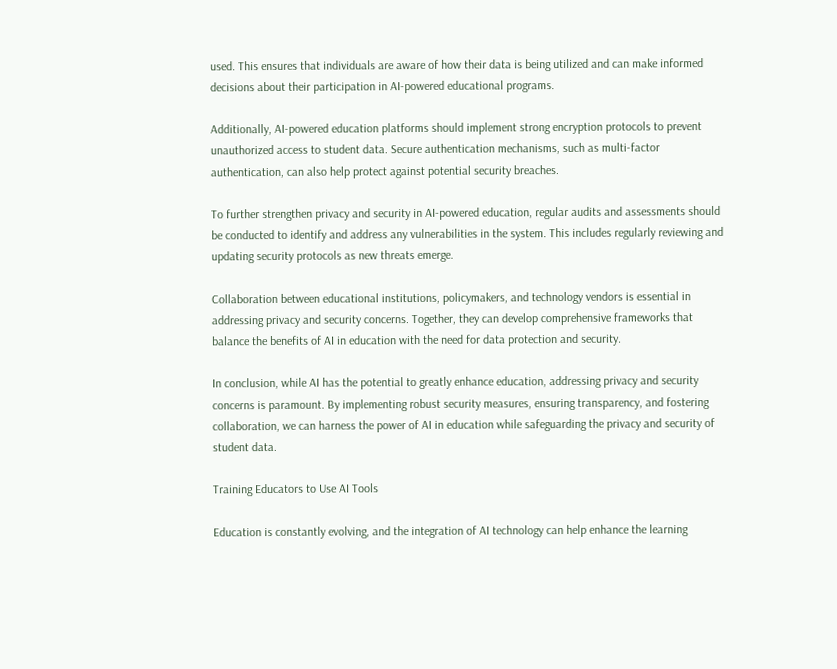used. This ensures that individuals are aware of how their data is being utilized and can make informed decisions about their participation in AI-powered educational programs.

Additionally, AI-powered education platforms should implement strong encryption protocols to prevent unauthorized access to student data. Secure authentication mechanisms, such as multi-factor authentication, can also help protect against potential security breaches.

To further strengthen privacy and security in AI-powered education, regular audits and assessments should be conducted to identify and address any vulnerabilities in the system. This includes regularly reviewing and updating security protocols as new threats emerge.

Collaboration between educational institutions, policymakers, and technology vendors is essential in addressing privacy and security concerns. Together, they can develop comprehensive frameworks that balance the benefits of AI in education with the need for data protection and security.

In conclusion, while AI has the potential to greatly enhance education, addressing privacy and security concerns is paramount. By implementing robust security measures, ensuring transparency, and fostering collaboration, we can harness the power of AI in education while safeguarding the privacy and security of student data.

Training Educators to Use AI Tools

Education is constantly evolving, and the integration of AI technology can help enhance the learning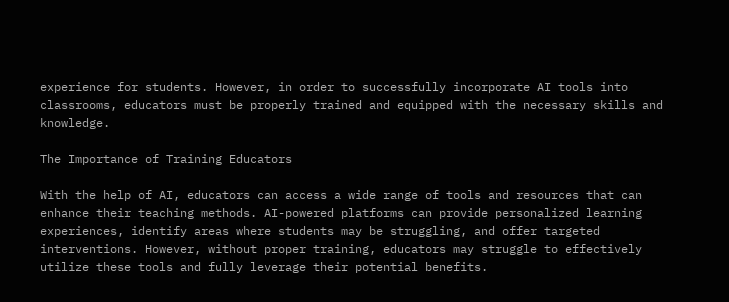experience for students. However, in order to successfully incorporate AI tools into classrooms, educators must be properly trained and equipped with the necessary skills and knowledge.

The Importance of Training Educators

With the help of AI, educators can access a wide range of tools and resources that can enhance their teaching methods. AI-powered platforms can provide personalized learning experiences, identify areas where students may be struggling, and offer targeted interventions. However, without proper training, educators may struggle to effectively utilize these tools and fully leverage their potential benefits.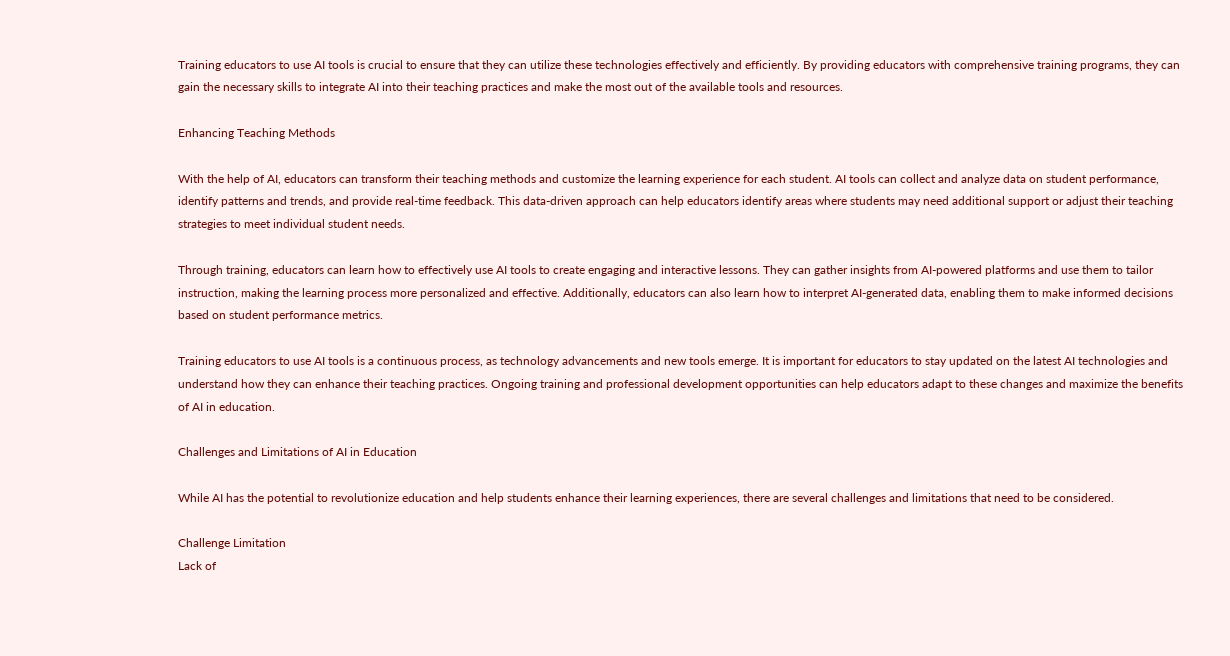Training educators to use AI tools is crucial to ensure that they can utilize these technologies effectively and efficiently. By providing educators with comprehensive training programs, they can gain the necessary skills to integrate AI into their teaching practices and make the most out of the available tools and resources.

Enhancing Teaching Methods

With the help of AI, educators can transform their teaching methods and customize the learning experience for each student. AI tools can collect and analyze data on student performance, identify patterns and trends, and provide real-time feedback. This data-driven approach can help educators identify areas where students may need additional support or adjust their teaching strategies to meet individual student needs.

Through training, educators can learn how to effectively use AI tools to create engaging and interactive lessons. They can gather insights from AI-powered platforms and use them to tailor instruction, making the learning process more personalized and effective. Additionally, educators can also learn how to interpret AI-generated data, enabling them to make informed decisions based on student performance metrics.

Training educators to use AI tools is a continuous process, as technology advancements and new tools emerge. It is important for educators to stay updated on the latest AI technologies and understand how they can enhance their teaching practices. Ongoing training and professional development opportunities can help educators adapt to these changes and maximize the benefits of AI in education.

Challenges and Limitations of AI in Education

While AI has the potential to revolutionize education and help students enhance their learning experiences, there are several challenges and limitations that need to be considered.

Challenge Limitation
Lack of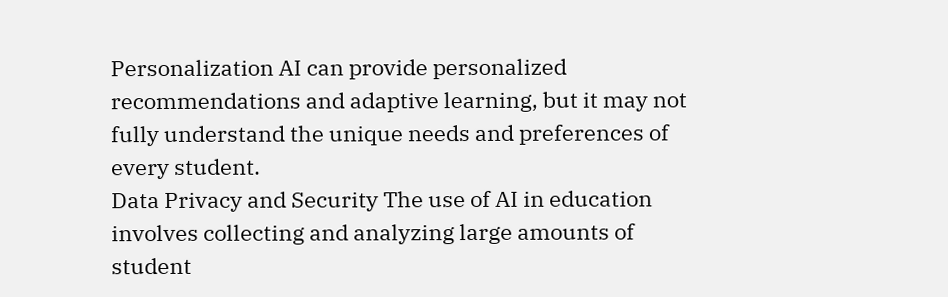Personalization AI can provide personalized recommendations and adaptive learning, but it may not fully understand the unique needs and preferences of every student.
Data Privacy and Security The use of AI in education involves collecting and analyzing large amounts of student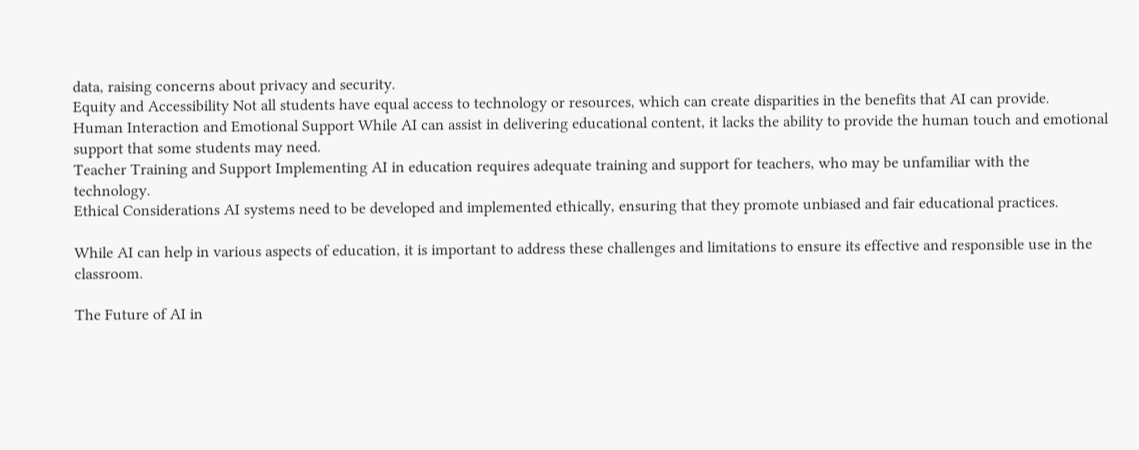data, raising concerns about privacy and security.
Equity and Accessibility Not all students have equal access to technology or resources, which can create disparities in the benefits that AI can provide.
Human Interaction and Emotional Support While AI can assist in delivering educational content, it lacks the ability to provide the human touch and emotional support that some students may need.
Teacher Training and Support Implementing AI in education requires adequate training and support for teachers, who may be unfamiliar with the technology.
Ethical Considerations AI systems need to be developed and implemented ethically, ensuring that they promote unbiased and fair educational practices.

While AI can help in various aspects of education, it is important to address these challenges and limitations to ensure its effective and responsible use in the classroom.

The Future of AI in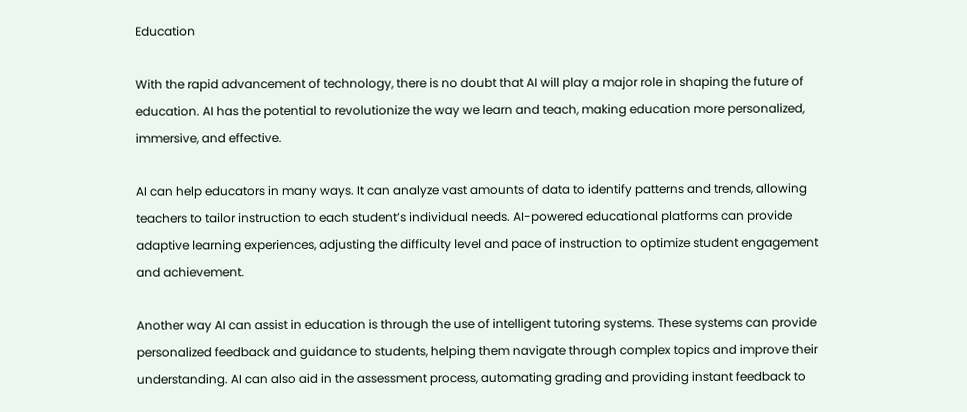Education

With the rapid advancement of technology, there is no doubt that AI will play a major role in shaping the future of education. AI has the potential to revolutionize the way we learn and teach, making education more personalized, immersive, and effective.

AI can help educators in many ways. It can analyze vast amounts of data to identify patterns and trends, allowing teachers to tailor instruction to each student’s individual needs. AI-powered educational platforms can provide adaptive learning experiences, adjusting the difficulty level and pace of instruction to optimize student engagement and achievement.

Another way AI can assist in education is through the use of intelligent tutoring systems. These systems can provide personalized feedback and guidance to students, helping them navigate through complex topics and improve their understanding. AI can also aid in the assessment process, automating grading and providing instant feedback to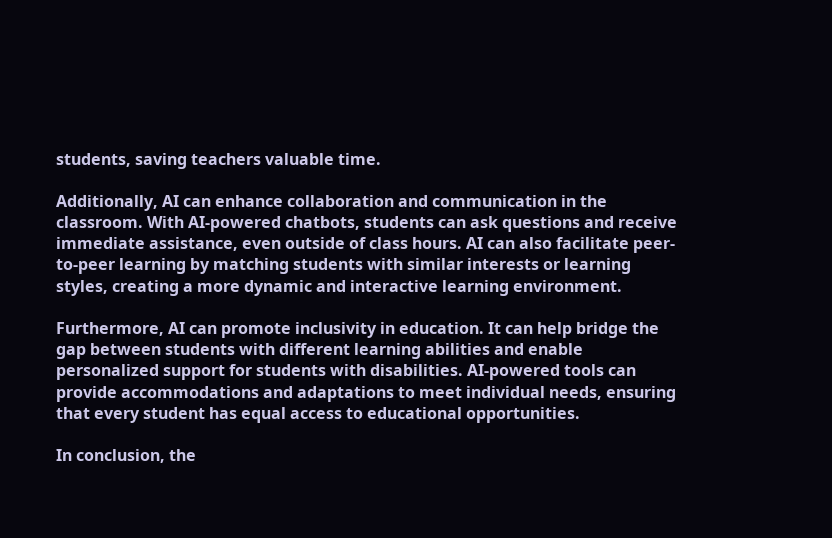students, saving teachers valuable time.

Additionally, AI can enhance collaboration and communication in the classroom. With AI-powered chatbots, students can ask questions and receive immediate assistance, even outside of class hours. AI can also facilitate peer-to-peer learning by matching students with similar interests or learning styles, creating a more dynamic and interactive learning environment.

Furthermore, AI can promote inclusivity in education. It can help bridge the gap between students with different learning abilities and enable personalized support for students with disabilities. AI-powered tools can provide accommodations and adaptations to meet individual needs, ensuring that every student has equal access to educational opportunities.

In conclusion, the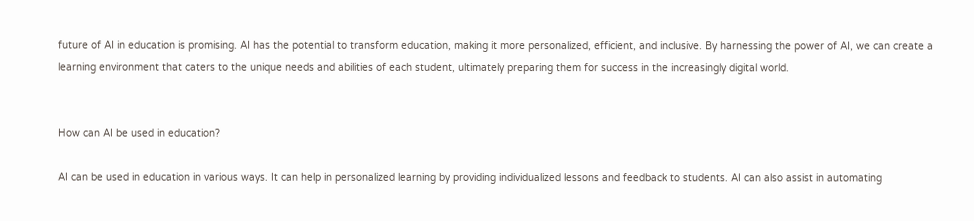future of AI in education is promising. AI has the potential to transform education, making it more personalized, efficient, and inclusive. By harnessing the power of AI, we can create a learning environment that caters to the unique needs and abilities of each student, ultimately preparing them for success in the increasingly digital world.


How can AI be used in education?

AI can be used in education in various ways. It can help in personalized learning by providing individualized lessons and feedback to students. AI can also assist in automating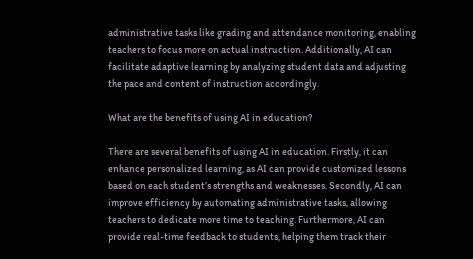administrative tasks like grading and attendance monitoring, enabling teachers to focus more on actual instruction. Additionally, AI can facilitate adaptive learning by analyzing student data and adjusting the pace and content of instruction accordingly.

What are the benefits of using AI in education?

There are several benefits of using AI in education. Firstly, it can enhance personalized learning, as AI can provide customized lessons based on each student’s strengths and weaknesses. Secondly, AI can improve efficiency by automating administrative tasks, allowing teachers to dedicate more time to teaching. Furthermore, AI can provide real-time feedback to students, helping them track their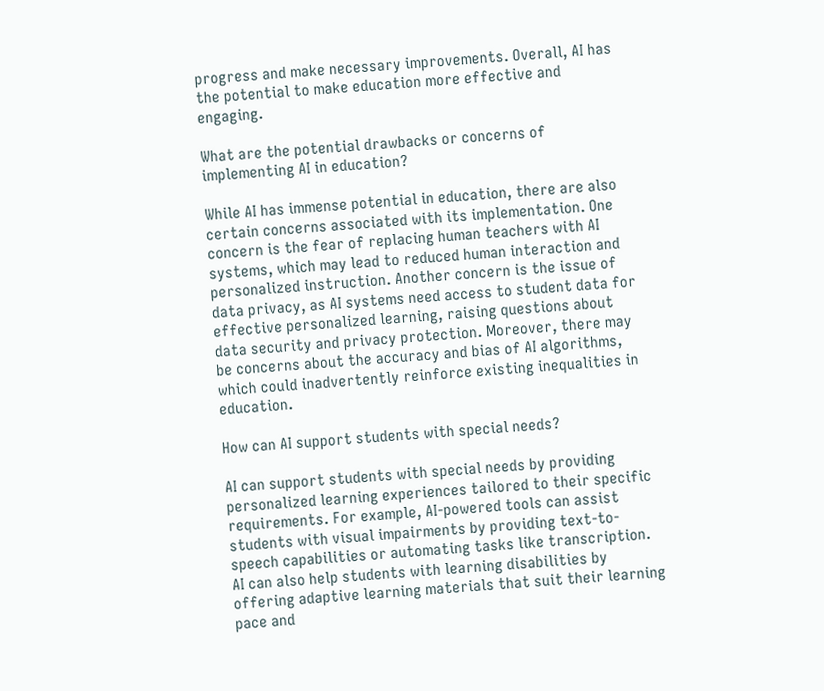progress and make necessary improvements. Overall, AI has the potential to make education more effective and engaging.

What are the potential drawbacks or concerns of implementing AI in education?

While AI has immense potential in education, there are also certain concerns associated with its implementation. One concern is the fear of replacing human teachers with AI systems, which may lead to reduced human interaction and personalized instruction. Another concern is the issue of data privacy, as AI systems need access to student data for effective personalized learning, raising questions about data security and privacy protection. Moreover, there may be concerns about the accuracy and bias of AI algorithms, which could inadvertently reinforce existing inequalities in education.

How can AI support students with special needs?

AI can support students with special needs by providing personalized learning experiences tailored to their specific requirements. For example, AI-powered tools can assist students with visual impairments by providing text-to-speech capabilities or automating tasks like transcription. AI can also help students with learning disabilities by offering adaptive learning materials that suit their learning pace and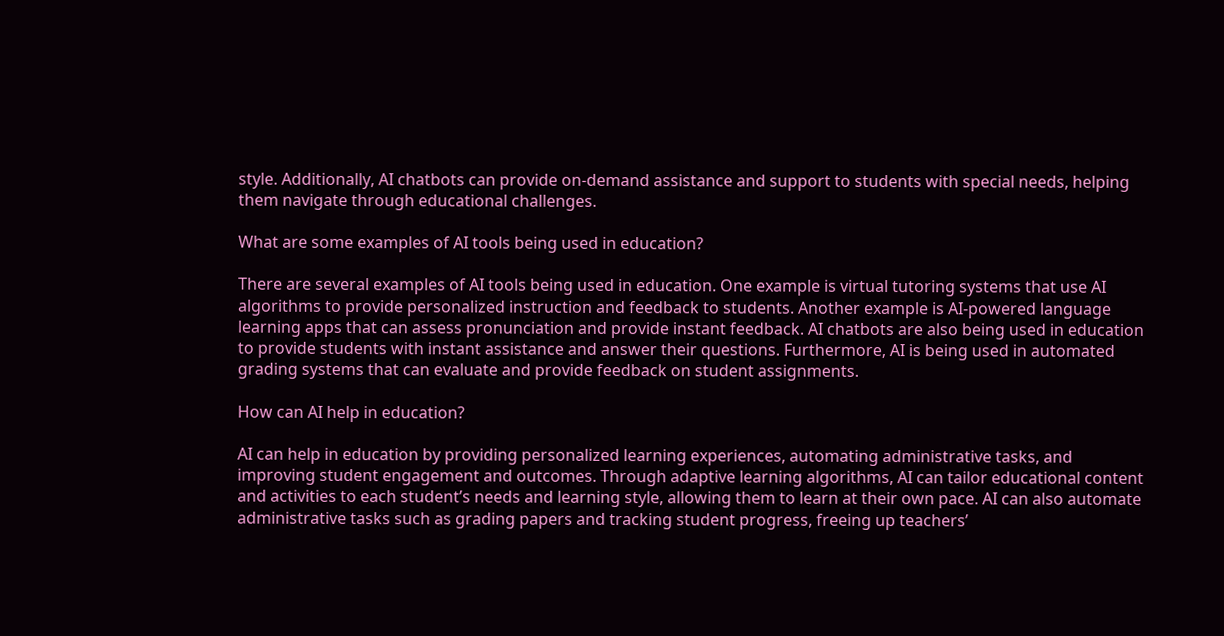style. Additionally, AI chatbots can provide on-demand assistance and support to students with special needs, helping them navigate through educational challenges.

What are some examples of AI tools being used in education?

There are several examples of AI tools being used in education. One example is virtual tutoring systems that use AI algorithms to provide personalized instruction and feedback to students. Another example is AI-powered language learning apps that can assess pronunciation and provide instant feedback. AI chatbots are also being used in education to provide students with instant assistance and answer their questions. Furthermore, AI is being used in automated grading systems that can evaluate and provide feedback on student assignments.

How can AI help in education?

AI can help in education by providing personalized learning experiences, automating administrative tasks, and improving student engagement and outcomes. Through adaptive learning algorithms, AI can tailor educational content and activities to each student’s needs and learning style, allowing them to learn at their own pace. AI can also automate administrative tasks such as grading papers and tracking student progress, freeing up teachers’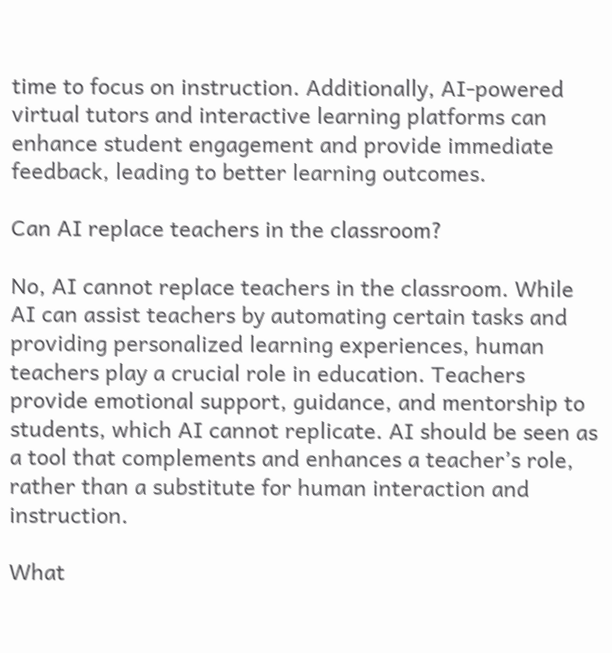time to focus on instruction. Additionally, AI-powered virtual tutors and interactive learning platforms can enhance student engagement and provide immediate feedback, leading to better learning outcomes.

Can AI replace teachers in the classroom?

No, AI cannot replace teachers in the classroom. While AI can assist teachers by automating certain tasks and providing personalized learning experiences, human teachers play a crucial role in education. Teachers provide emotional support, guidance, and mentorship to students, which AI cannot replicate. AI should be seen as a tool that complements and enhances a teacher’s role, rather than a substitute for human interaction and instruction.

What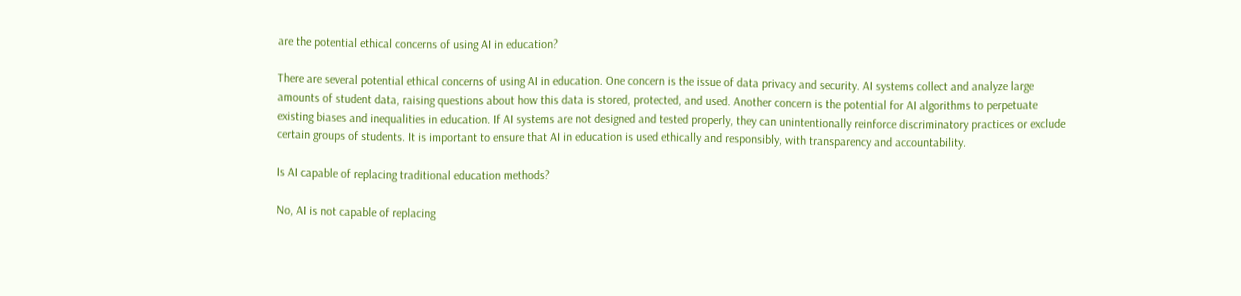are the potential ethical concerns of using AI in education?

There are several potential ethical concerns of using AI in education. One concern is the issue of data privacy and security. AI systems collect and analyze large amounts of student data, raising questions about how this data is stored, protected, and used. Another concern is the potential for AI algorithms to perpetuate existing biases and inequalities in education. If AI systems are not designed and tested properly, they can unintentionally reinforce discriminatory practices or exclude certain groups of students. It is important to ensure that AI in education is used ethically and responsibly, with transparency and accountability.

Is AI capable of replacing traditional education methods?

No, AI is not capable of replacing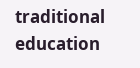traditional education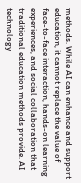methods. While AI can enhance and support education, it cannot replace the value of face-to-face interaction, hands-on learning experiences, and social collaboration that traditional education methods provide. AI technology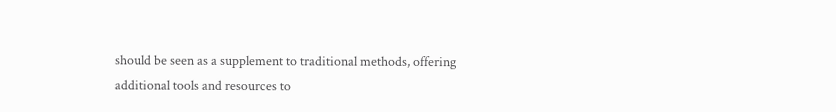should be seen as a supplement to traditional methods, offering additional tools and resources to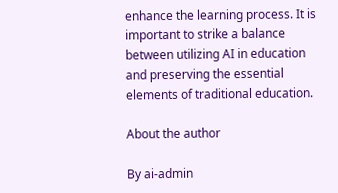enhance the learning process. It is important to strike a balance between utilizing AI in education and preserving the essential elements of traditional education.

About the author

By ai-admin